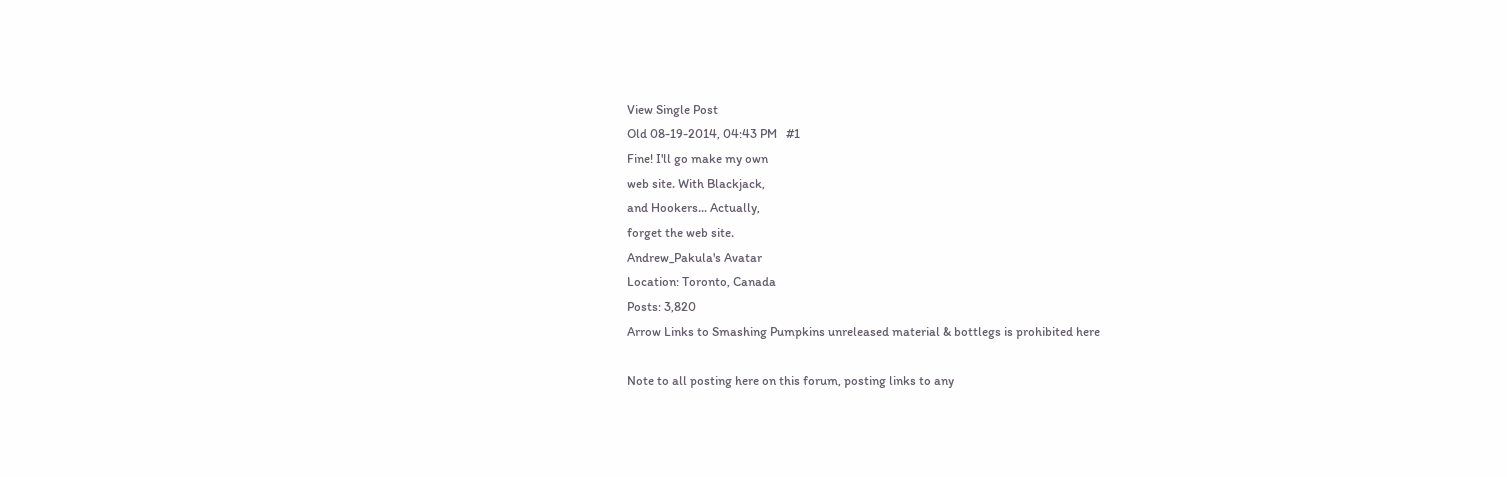View Single Post
Old 08-19-2014, 04:43 PM   #1
Fine! I'll go make my own
web site. With Blackjack,
and Hookers... Actually,
forget the web site.
Andrew_Pakula's Avatar
Location: Toronto, Canada
Posts: 3,820
Arrow Links to Smashing Pumpkins unreleased material & bottlegs is prohibited here

Note to all posting here on this forum, posting links to any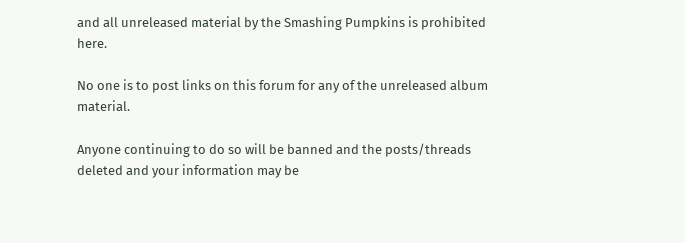and all unreleased material by the Smashing Pumpkins is prohibited here.

No one is to post links on this forum for any of the unreleased album material.

Anyone continuing to do so will be banned and the posts/threads deleted and your information may be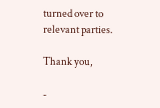turned over to relevant parties.

Thank you,

-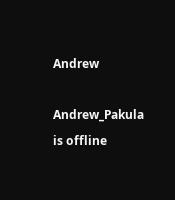Andrew

Andrew_Pakula is offline